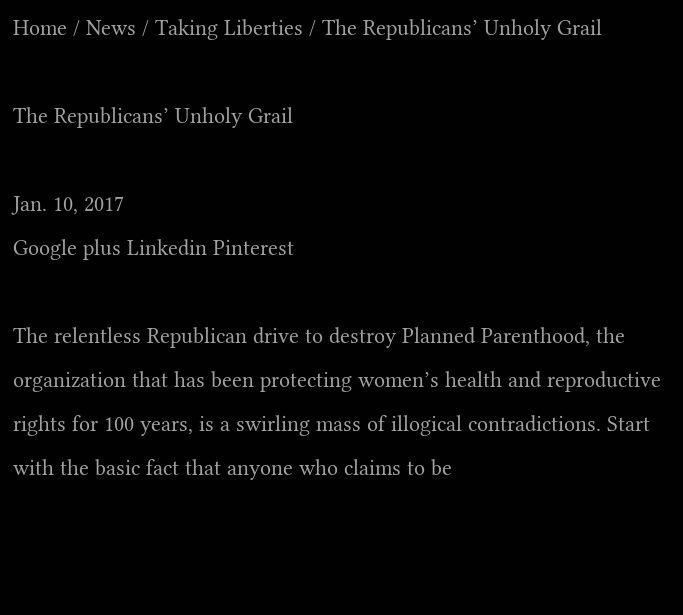Home / News / Taking Liberties / The Republicans’ Unholy Grail

The Republicans’ Unholy Grail

Jan. 10, 2017
Google plus Linkedin Pinterest

The relentless Republican drive to destroy Planned Parenthood, the organization that has been protecting women’s health and reproductive rights for 100 years, is a swirling mass of illogical contradictions. Start with the basic fact that anyone who claims to be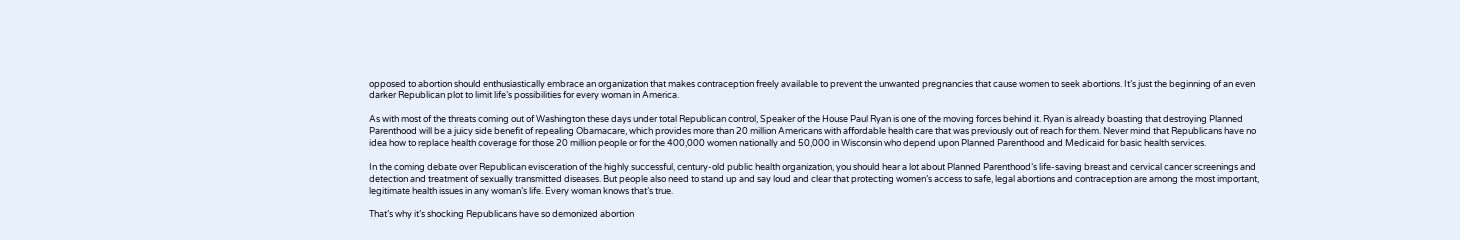opposed to abortion should enthusiastically embrace an organization that makes contraception freely available to prevent the unwanted pregnancies that cause women to seek abortions. It’s just the beginning of an even darker Republican plot to limit life’s possibilities for every woman in America.

As with most of the threats coming out of Washington these days under total Republican control, Speaker of the House Paul Ryan is one of the moving forces behind it. Ryan is already boasting that destroying Planned Parenthood will be a juicy side benefit of repealing Obamacare, which provides more than 20 million Americans with affordable health care that was previously out of reach for them. Never mind that Republicans have no idea how to replace health coverage for those 20 million people or for the 400,000 women nationally and 50,000 in Wisconsin who depend upon Planned Parenthood and Medicaid for basic health services.

In the coming debate over Republican evisceration of the highly successful, century-old public health organization, you should hear a lot about Planned Parenthood’s life-saving breast and cervical cancer screenings and detection and treatment of sexually transmitted diseases. But people also need to stand up and say loud and clear that protecting women’s access to safe, legal abortions and contraception are among the most important, legitimate health issues in any woman’s life. Every woman knows that’s true.

That’s why it’s shocking Republicans have so demonized abortion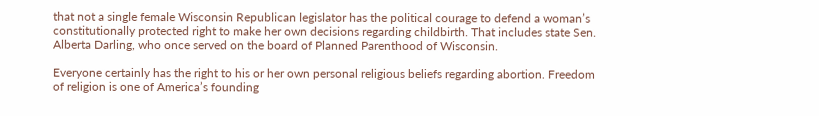that not a single female Wisconsin Republican legislator has the political courage to defend a woman’s constitutionally protected right to make her own decisions regarding childbirth. That includes state Sen. Alberta Darling, who once served on the board of Planned Parenthood of Wisconsin.

Everyone certainly has the right to his or her own personal religious beliefs regarding abortion. Freedom of religion is one of America’s founding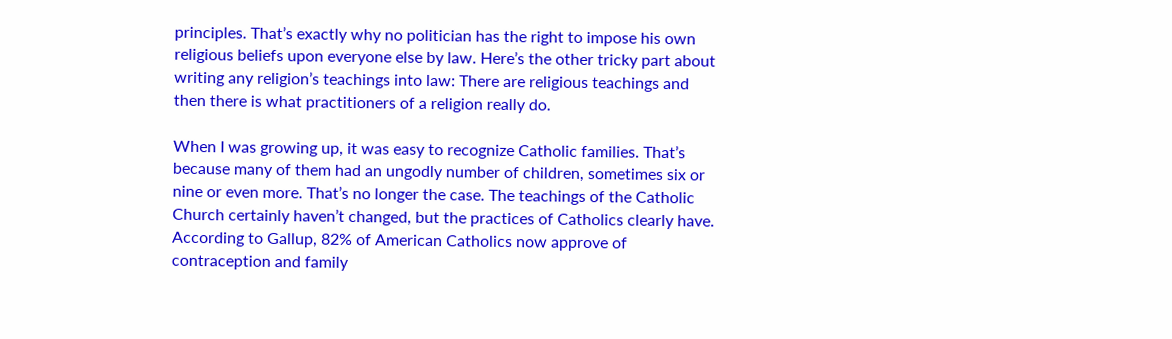principles. That’s exactly why no politician has the right to impose his own religious beliefs upon everyone else by law. Here’s the other tricky part about writing any religion’s teachings into law: There are religious teachings and then there is what practitioners of a religion really do.

When I was growing up, it was easy to recognize Catholic families. That’s because many of them had an ungodly number of children, sometimes six or nine or even more. That’s no longer the case. The teachings of the Catholic Church certainly haven’t changed, but the practices of Catholics clearly have. According to Gallup, 82% of American Catholics now approve of contraception and family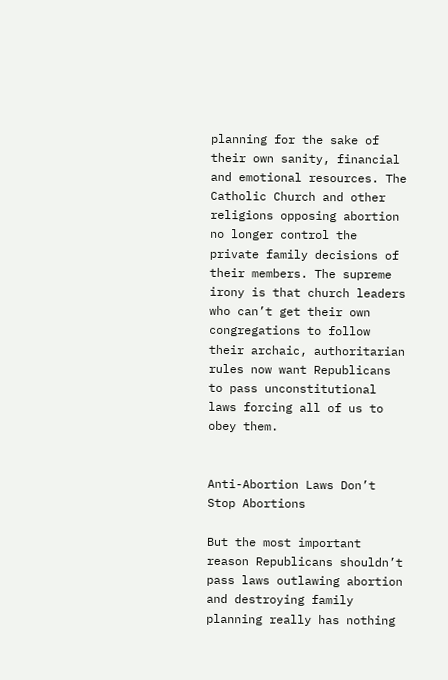planning for the sake of their own sanity, financial and emotional resources. The Catholic Church and other religions opposing abortion no longer control the private family decisions of their members. The supreme irony is that church leaders who can’t get their own congregations to follow their archaic, authoritarian rules now want Republicans to pass unconstitutional laws forcing all of us to obey them.


Anti-Abortion Laws Don’t Stop Abortions

But the most important reason Republicans shouldn’t pass laws outlawing abortion and destroying family planning really has nothing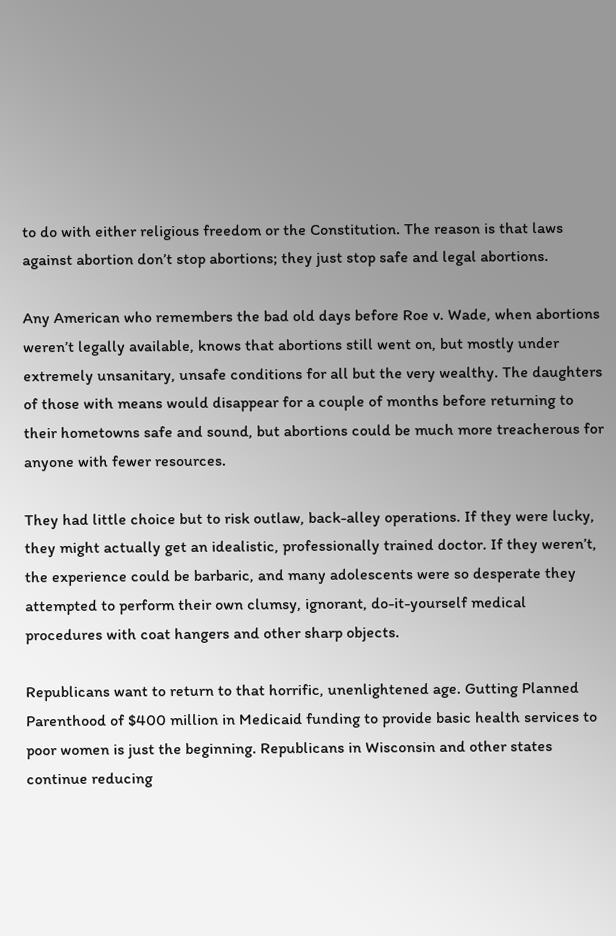to do with either religious freedom or the Constitution. The reason is that laws against abortion don’t stop abortions; they just stop safe and legal abortions.

Any American who remembers the bad old days before Roe v. Wade, when abortions weren’t legally available, knows that abortions still went on, but mostly under extremely unsanitary, unsafe conditions for all but the very wealthy. The daughters of those with means would disappear for a couple of months before returning to their hometowns safe and sound, but abortions could be much more treacherous for anyone with fewer resources.

They had little choice but to risk outlaw, back-alley operations. If they were lucky, they might actually get an idealistic, professionally trained doctor. If they weren’t, the experience could be barbaric, and many adolescents were so desperate they attempted to perform their own clumsy, ignorant, do-it-yourself medical procedures with coat hangers and other sharp objects.

Republicans want to return to that horrific, unenlightened age. Gutting Planned Parenthood of $400 million in Medicaid funding to provide basic health services to poor women is just the beginning. Republicans in Wisconsin and other states continue reducing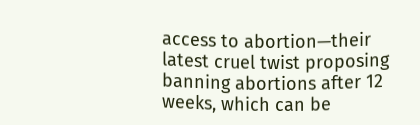access to abortion—their latest cruel twist proposing banning abortions after 12 weeks, which can be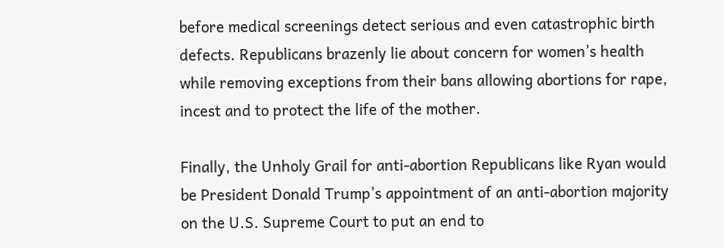before medical screenings detect serious and even catastrophic birth defects. Republicans brazenly lie about concern for women’s health while removing exceptions from their bans allowing abortions for rape, incest and to protect the life of the mother.

Finally, the Unholy Grail for anti-abortion Republicans like Ryan would be President Donald Trump’s appointment of an anti-abortion majority on the U.S. Supreme Court to put an end to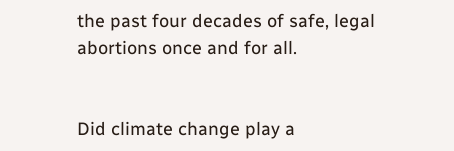the past four decades of safe, legal abortions once and for all.


Did climate change play a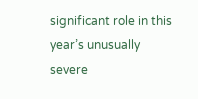significant role in this year’s unusually severe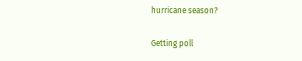hurricane season?

Getting poll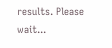results. Please wait...